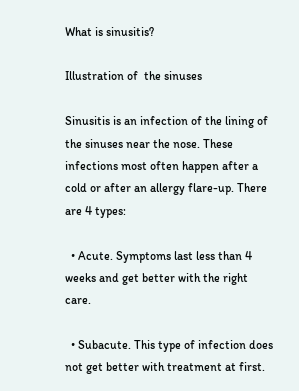What is sinusitis?

Illustration of  the sinuses

Sinusitis is an infection of the lining of the sinuses near the nose. These infections most often happen after a cold or after an allergy flare-up. There are 4 types:

  • Acute. Symptoms last less than 4 weeks and get better with the right care.

  • Subacute. This type of infection does not get better with treatment at first.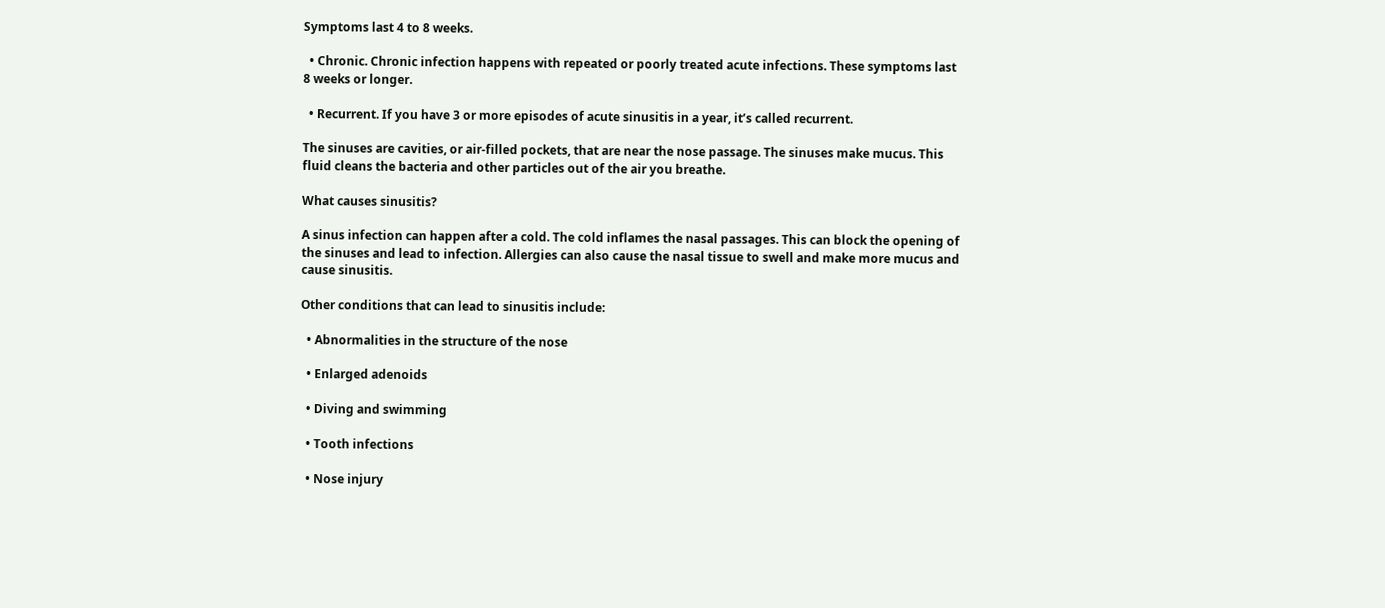Symptoms last 4 to 8 weeks.

  • Chronic. Chronic infection happens with repeated or poorly treated acute infections. These symptoms last 8 weeks or longer.

  • Recurrent. If you have 3 or more episodes of acute sinusitis in a year, it’s called recurrent.

The sinuses are cavities, or air-filled pockets, that are near the nose passage. The sinuses make mucus. This fluid cleans the bacteria and other particles out of the air you breathe.

What causes sinusitis?

A sinus infection can happen after a cold. The cold inflames the nasal passages. This can block the opening of the sinuses and lead to infection. Allergies can also cause the nasal tissue to swell and make more mucus and cause sinusitis.

Other conditions that can lead to sinusitis include:

  • Abnormalities in the structure of the nose

  • Enlarged adenoids

  • Diving and swimming

  • Tooth infections

  • Nose injury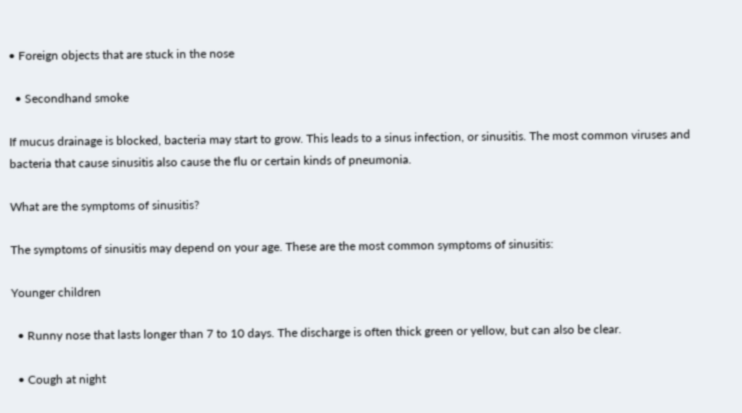• Foreign objects that are stuck in the nose

  • Secondhand smoke

If mucus drainage is blocked, bacteria may start to grow. This leads to a sinus infection, or sinusitis. The most common viruses and bacteria that cause sinusitis also cause the flu or certain kinds of pneumonia.

What are the symptoms of sinusitis?

The symptoms of sinusitis may depend on your age. These are the most common symptoms of sinusitis:

Younger children

  • Runny nose that lasts longer than 7 to 10 days. The discharge is often thick green or yellow, but can also be clear.

  • Cough at night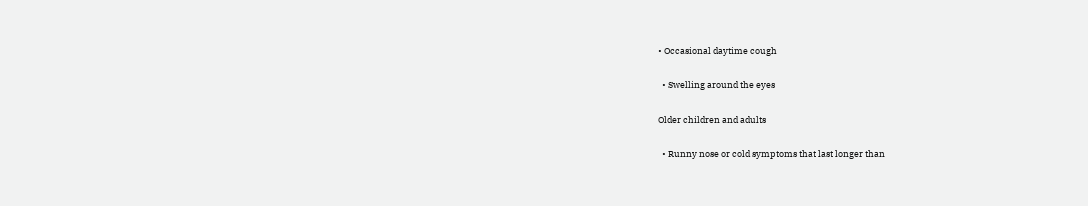• Occasional daytime cough

  • Swelling around the eyes

Older children and adults

  • Runny nose or cold symptoms that last longer than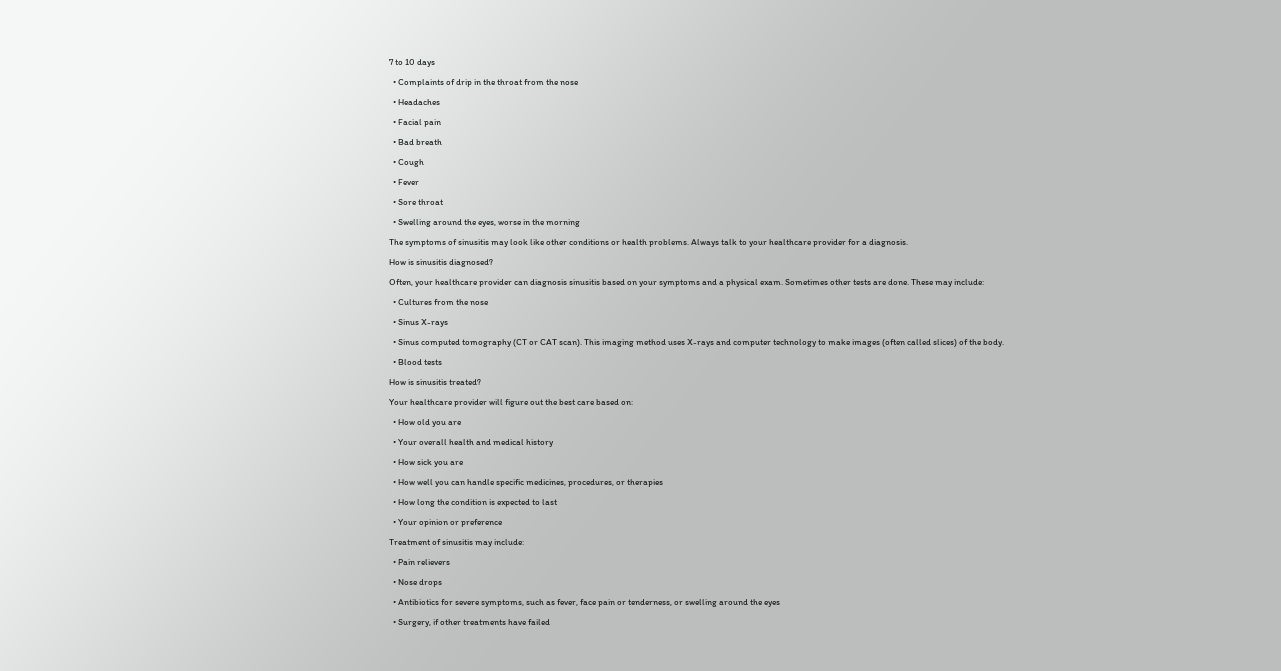7 to 10 days

  • Complaints of drip in the throat from the nose

  • Headaches

  • Facial pain

  • Bad breath

  • Cough

  • Fever

  • Sore throat

  • Swelling around the eyes, worse in the morning

The symptoms of sinusitis may look like other conditions or health problems. Always talk to your healthcare provider for a diagnosis.

How is sinusitis diagnosed?

Often, your healthcare provider can diagnosis sinusitis based on your symptoms and a physical exam. Sometimes other tests are done. These may include:

  • Cultures from the nose

  • Sinus X-rays

  • Sinus computed tomography (CT or CAT scan). This imaging method uses X-rays and computer technology to make images (often called slices) of the body.

  • Blood tests

How is sinusitis treated?

Your healthcare provider will figure out the best care based on:

  • How old you are

  • Your overall health and medical history

  • How sick you are

  • How well you can handle specific medicines, procedures, or therapies

  • How long the condition is expected to last

  • Your opinion or preference

Treatment of sinusitis may include:

  • Pain relievers

  • Nose drops

  • Antibiotics for severe symptoms, such as fever, face pain or tenderness, or swelling around the eyes

  • Surgery, if other treatments have failed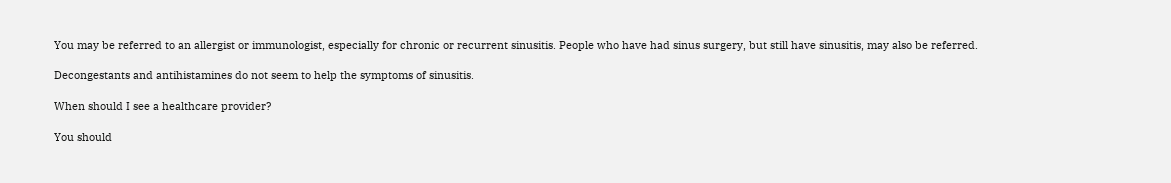You may be referred to an allergist or immunologist, especially for chronic or recurrent sinusitis. People who have had sinus surgery, but still have sinusitis, may also be referred.

Decongestants and antihistamines do not seem to help the symptoms of sinusitis.

When should I see a healthcare provider?

You should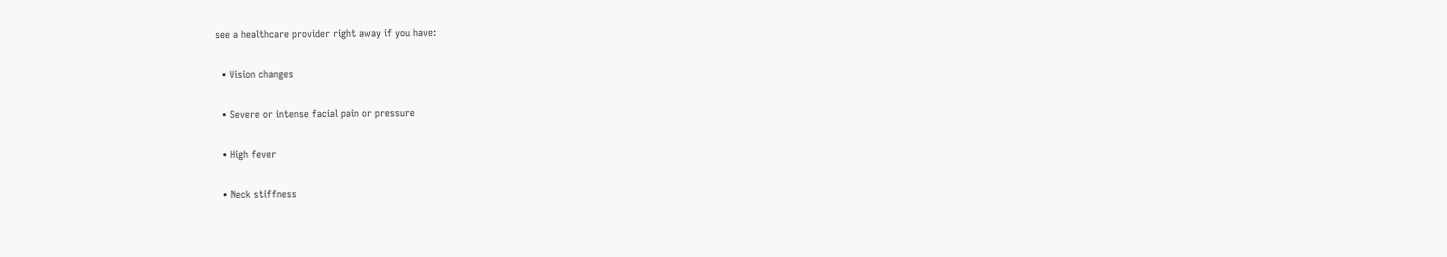see a healthcare provider right away if you have:

  • Vision changes

  • Severe or intense facial pain or pressure

  • High fever

  • Neck stiffness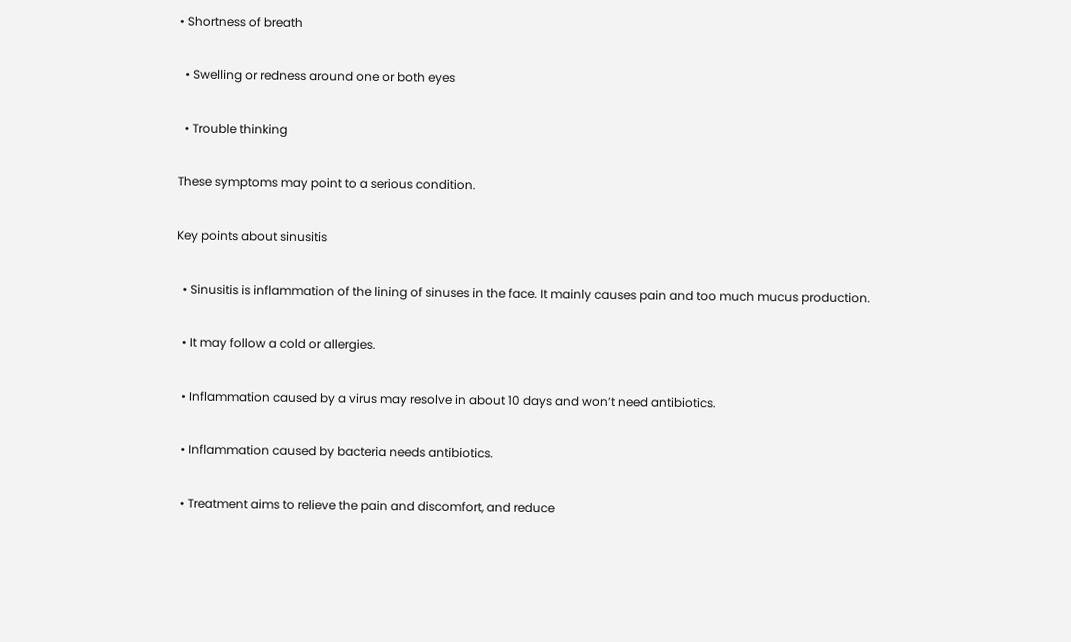• Shortness of breath

  • Swelling or redness around one or both eyes

  • Trouble thinking

These symptoms may point to a serious condition.

Key points about sinusitis

  • Sinusitis is inflammation of the lining of sinuses in the face. It mainly causes pain and too much mucus production.

  • It may follow a cold or allergies.

  • Inflammation caused by a virus may resolve in about 10 days and won’t need antibiotics.

  • Inflammation caused by bacteria needs antibiotics.

  • Treatment aims to relieve the pain and discomfort, and reduce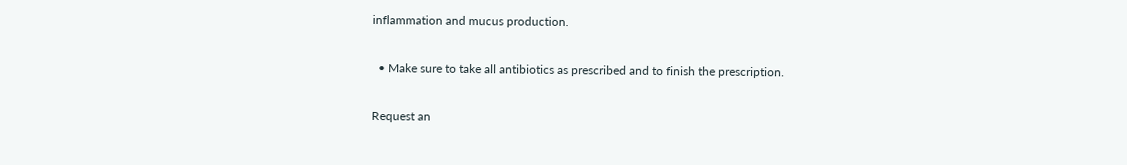inflammation and mucus production.

  • Make sure to take all antibiotics as prescribed and to finish the prescription.

Request an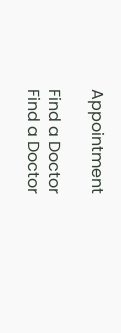Appointment

Find a Doctor
Find a Doctor